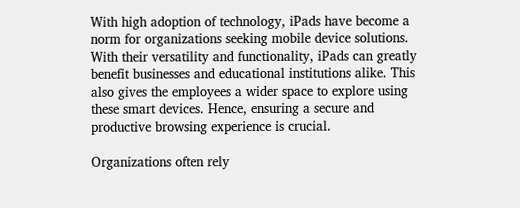With high adoption of technology, iPads have become a norm for organizations seeking mobile device solutions. With their versatility and functionality, iPads can greatly benefit businesses and educational institutions alike. This also gives the employees a wider space to explore using these smart devices. Hence, ensuring a secure and productive browsing experience is crucial.

Organizations often rely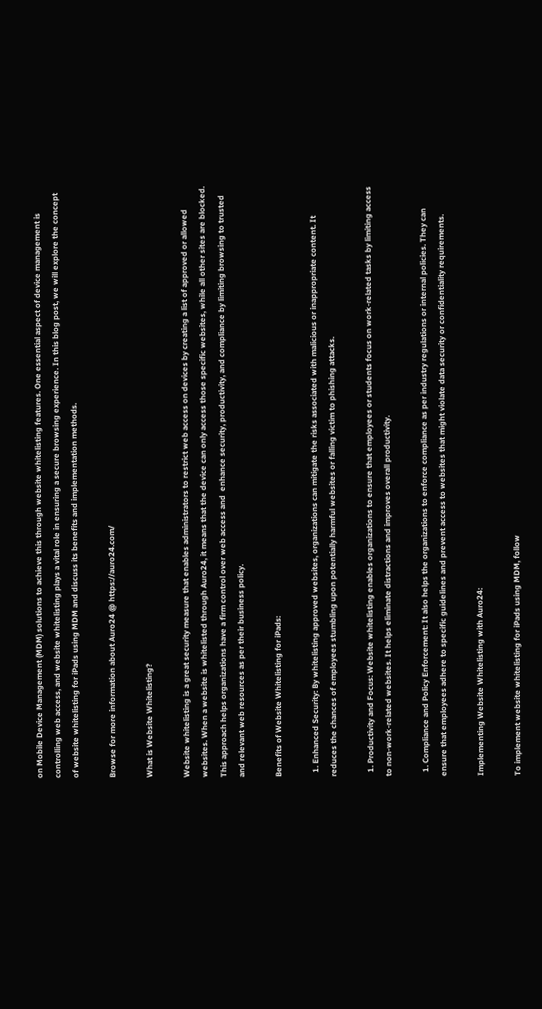on Mobile Device Management (MDM) solutions to achieve this through website whitelisting features. One essential aspect of device management is controlling web access, and website whitelisting plays a vital role in ensuring a secure browsing experience. In this blog post, we will explore the concept of website whitelisting for iPads using MDM and discuss its benefits and implementation methods.

Browse for more information about Auro24 @ https://auro24.com/

What is Website Whitelisting?

Website whitelisting is a great security measure that enables administrators to restrict web access on devices by creating a list of approved or allowed websites. When a website is whitelisted through Auro24, it means that the device can only access those specific websites, while all other sites are blocked. This approach helps organizations have a firm control over web access and  enhance security, productivity, and compliance by limiting browsing to trusted and relevant web resources as per their business policy.

Benefits of Website Whitelisting for iPads:

  1. Enhanced Security: By whitelisting approved websites, organizations can mitigate the risks associated with malicious or inappropriate content. It reduces the chances of employees stumbling upon potentially harmful websites or falling victim to phishing attacks.

  1. Productivity and Focus: Website whitelisting enables organizations to ensure that employees or students focus on work-related tasks by limiting access to non-work-related websites. It helps eliminate distractions and improves overall productivity.

  1. Compliance and Policy Enforcement: It also helps the organizations to enforce compliance as per industry regulations or internal policies. They can ensure that employees adhere to specific guidelines and prevent access to websites that might violate data security or confidentiality requirements.

Implementing Website Whitelisting with Auro24:

To implement website whitelisting for iPads using MDM, follow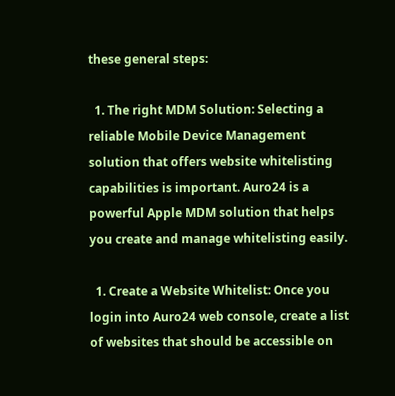these general steps:

  1. The right MDM Solution: Selecting a reliable Mobile Device Management solution that offers website whitelisting capabilities is important. Auro24 is a powerful Apple MDM solution that helps you create and manage whitelisting easily.

  1. Create a Website Whitelist: Once you login into Auro24 web console, create a list of websites that should be accessible on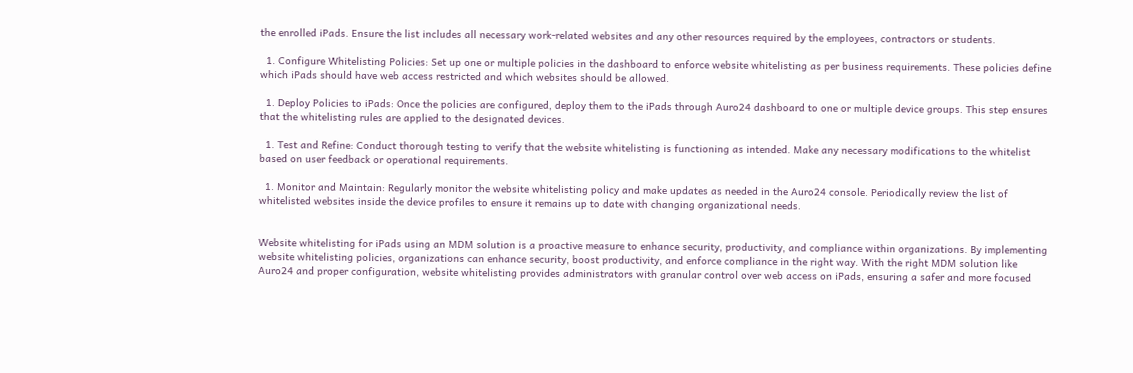the enrolled iPads. Ensure the list includes all necessary work-related websites and any other resources required by the employees, contractors or students.

  1. Configure Whitelisting Policies: Set up one or multiple policies in the dashboard to enforce website whitelisting as per business requirements. These policies define which iPads should have web access restricted and which websites should be allowed.

  1. Deploy Policies to iPads: Once the policies are configured, deploy them to the iPads through Auro24 dashboard to one or multiple device groups. This step ensures that the whitelisting rules are applied to the designated devices.

  1. Test and Refine: Conduct thorough testing to verify that the website whitelisting is functioning as intended. Make any necessary modifications to the whitelist based on user feedback or operational requirements.

  1. Monitor and Maintain: Regularly monitor the website whitelisting policy and make updates as needed in the Auro24 console. Periodically review the list of whitelisted websites inside the device profiles to ensure it remains up to date with changing organizational needs.


Website whitelisting for iPads using an MDM solution is a proactive measure to enhance security, productivity, and compliance within organizations. By implementing website whitelisting policies, organizations can enhance security, boost productivity, and enforce compliance in the right way. With the right MDM solution like Auro24 and proper configuration, website whitelisting provides administrators with granular control over web access on iPads, ensuring a safer and more focused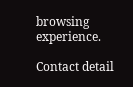browsing experience.

Contact detail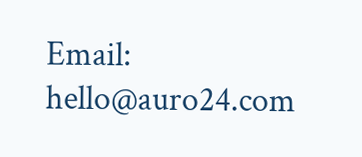Email: hello@auro24.com